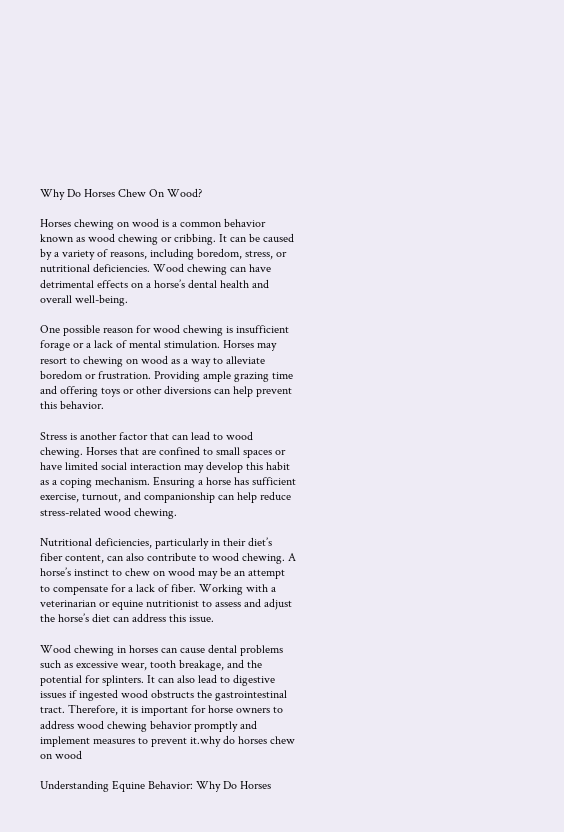Why Do Horses Chew On Wood?

Horses chewing on wood is a common behavior known as wood chewing or cribbing. It can be caused by a variety of reasons, including boredom, stress, or nutritional deficiencies. Wood chewing can have detrimental effects on a horse’s dental health and overall well-being.

One possible reason for wood chewing is insufficient forage or a lack of mental stimulation. Horses may resort to chewing on wood as a way to alleviate boredom or frustration. Providing ample grazing time and offering toys or other diversions can help prevent this behavior.

Stress is another factor that can lead to wood chewing. Horses that are confined to small spaces or have limited social interaction may develop this habit as a coping mechanism. Ensuring a horse has sufficient exercise, turnout, and companionship can help reduce stress-related wood chewing.

Nutritional deficiencies, particularly in their diet’s fiber content, can also contribute to wood chewing. A horse’s instinct to chew on wood may be an attempt to compensate for a lack of fiber. Working with a veterinarian or equine nutritionist to assess and adjust the horse’s diet can address this issue.

Wood chewing in horses can cause dental problems such as excessive wear, tooth breakage, and the potential for splinters. It can also lead to digestive issues if ingested wood obstructs the gastrointestinal tract. Therefore, it is important for horse owners to address wood chewing behavior promptly and implement measures to prevent it.why do horses chew on wood

Understanding Equine Behavior: Why Do Horses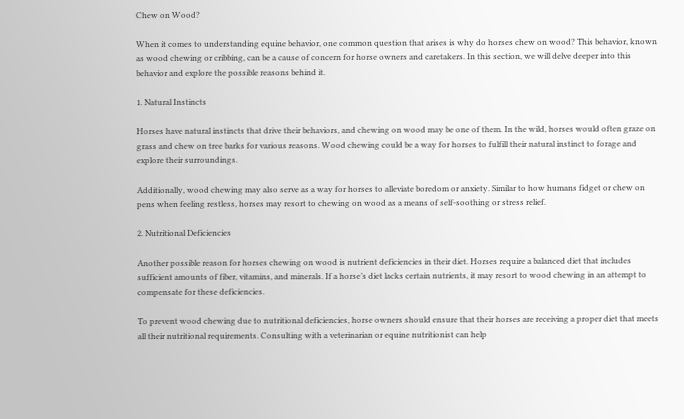Chew on Wood?

When it comes to understanding equine behavior, one common question that arises is why do horses chew on wood? This behavior, known as wood chewing or cribbing, can be a cause of concern for horse owners and caretakers. In this section, we will delve deeper into this behavior and explore the possible reasons behind it.

1. Natural Instincts

Horses have natural instincts that drive their behaviors, and chewing on wood may be one of them. In the wild, horses would often graze on grass and chew on tree barks for various reasons. Wood chewing could be a way for horses to fulfill their natural instinct to forage and explore their surroundings.

Additionally, wood chewing may also serve as a way for horses to alleviate boredom or anxiety. Similar to how humans fidget or chew on pens when feeling restless, horses may resort to chewing on wood as a means of self-soothing or stress relief.

2. Nutritional Deficiencies

Another possible reason for horses chewing on wood is nutrient deficiencies in their diet. Horses require a balanced diet that includes sufficient amounts of fiber, vitamins, and minerals. If a horse’s diet lacks certain nutrients, it may resort to wood chewing in an attempt to compensate for these deficiencies.

To prevent wood chewing due to nutritional deficiencies, horse owners should ensure that their horses are receiving a proper diet that meets all their nutritional requirements. Consulting with a veterinarian or equine nutritionist can help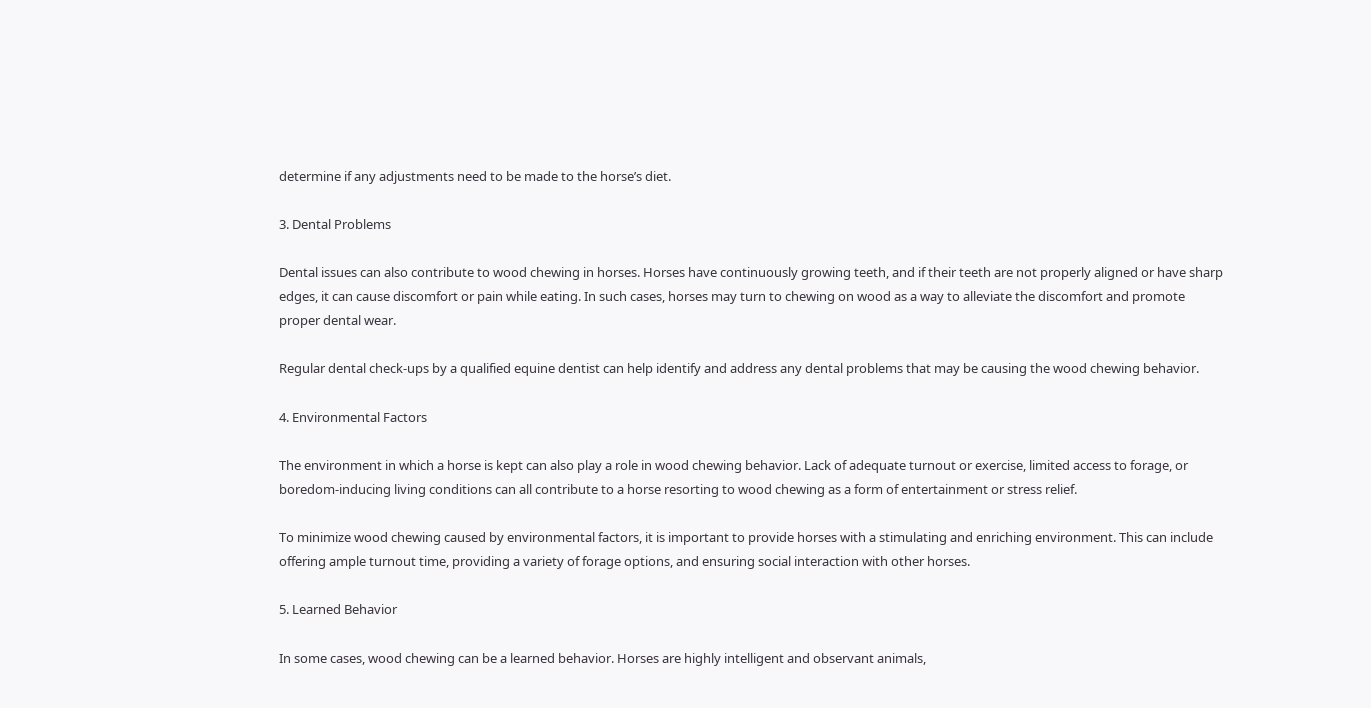determine if any adjustments need to be made to the horse’s diet.

3. Dental Problems

Dental issues can also contribute to wood chewing in horses. Horses have continuously growing teeth, and if their teeth are not properly aligned or have sharp edges, it can cause discomfort or pain while eating. In such cases, horses may turn to chewing on wood as a way to alleviate the discomfort and promote proper dental wear.

Regular dental check-ups by a qualified equine dentist can help identify and address any dental problems that may be causing the wood chewing behavior.

4. Environmental Factors

The environment in which a horse is kept can also play a role in wood chewing behavior. Lack of adequate turnout or exercise, limited access to forage, or boredom-inducing living conditions can all contribute to a horse resorting to wood chewing as a form of entertainment or stress relief.

To minimize wood chewing caused by environmental factors, it is important to provide horses with a stimulating and enriching environment. This can include offering ample turnout time, providing a variety of forage options, and ensuring social interaction with other horses.

5. Learned Behavior

In some cases, wood chewing can be a learned behavior. Horses are highly intelligent and observant animals,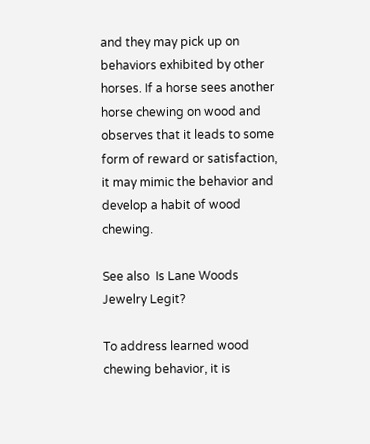and they may pick up on behaviors exhibited by other horses. If a horse sees another horse chewing on wood and observes that it leads to some form of reward or satisfaction, it may mimic the behavior and develop a habit of wood chewing.

See also  Is Lane Woods Jewelry Legit?

To address learned wood chewing behavior, it is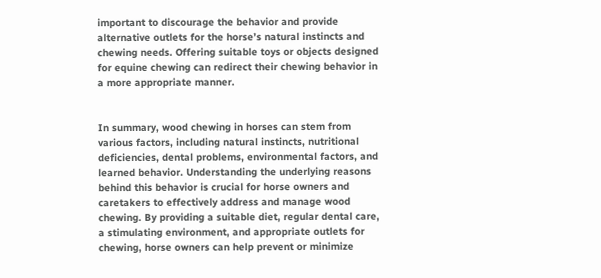important to discourage the behavior and provide alternative outlets for the horse’s natural instincts and chewing needs. Offering suitable toys or objects designed for equine chewing can redirect their chewing behavior in a more appropriate manner.


In summary, wood chewing in horses can stem from various factors, including natural instincts, nutritional deficiencies, dental problems, environmental factors, and learned behavior. Understanding the underlying reasons behind this behavior is crucial for horse owners and caretakers to effectively address and manage wood chewing. By providing a suitable diet, regular dental care, a stimulating environment, and appropriate outlets for chewing, horse owners can help prevent or minimize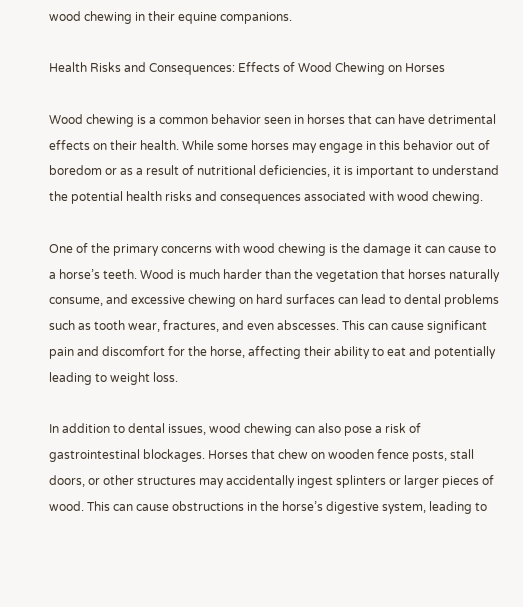wood chewing in their equine companions.

Health Risks and Consequences: Effects of Wood Chewing on Horses

Wood chewing is a common behavior seen in horses that can have detrimental effects on their health. While some horses may engage in this behavior out of boredom or as a result of nutritional deficiencies, it is important to understand the potential health risks and consequences associated with wood chewing.

One of the primary concerns with wood chewing is the damage it can cause to a horse’s teeth. Wood is much harder than the vegetation that horses naturally consume, and excessive chewing on hard surfaces can lead to dental problems such as tooth wear, fractures, and even abscesses. This can cause significant pain and discomfort for the horse, affecting their ability to eat and potentially leading to weight loss.

In addition to dental issues, wood chewing can also pose a risk of gastrointestinal blockages. Horses that chew on wooden fence posts, stall doors, or other structures may accidentally ingest splinters or larger pieces of wood. This can cause obstructions in the horse’s digestive system, leading to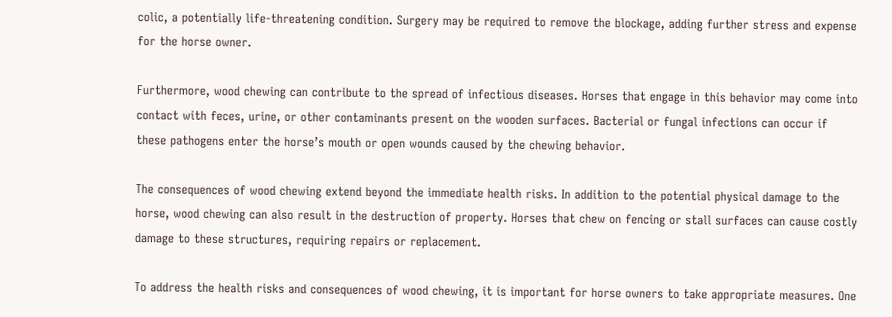colic, a potentially life-threatening condition. Surgery may be required to remove the blockage, adding further stress and expense for the horse owner.

Furthermore, wood chewing can contribute to the spread of infectious diseases. Horses that engage in this behavior may come into contact with feces, urine, or other contaminants present on the wooden surfaces. Bacterial or fungal infections can occur if these pathogens enter the horse’s mouth or open wounds caused by the chewing behavior.

The consequences of wood chewing extend beyond the immediate health risks. In addition to the potential physical damage to the horse, wood chewing can also result in the destruction of property. Horses that chew on fencing or stall surfaces can cause costly damage to these structures, requiring repairs or replacement.

To address the health risks and consequences of wood chewing, it is important for horse owners to take appropriate measures. One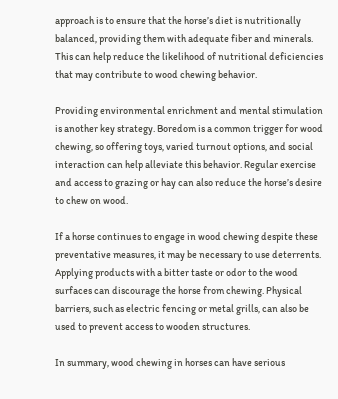approach is to ensure that the horse’s diet is nutritionally balanced, providing them with adequate fiber and minerals. This can help reduce the likelihood of nutritional deficiencies that may contribute to wood chewing behavior.

Providing environmental enrichment and mental stimulation is another key strategy. Boredom is a common trigger for wood chewing, so offering toys, varied turnout options, and social interaction can help alleviate this behavior. Regular exercise and access to grazing or hay can also reduce the horse’s desire to chew on wood.

If a horse continues to engage in wood chewing despite these preventative measures, it may be necessary to use deterrents. Applying products with a bitter taste or odor to the wood surfaces can discourage the horse from chewing. Physical barriers, such as electric fencing or metal grills, can also be used to prevent access to wooden structures.

In summary, wood chewing in horses can have serious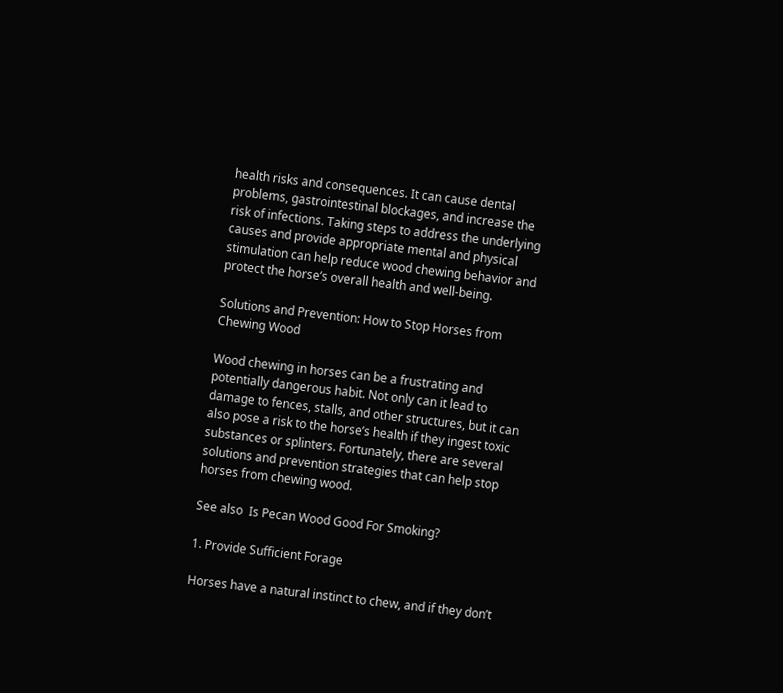health risks and consequences. It can cause dental problems, gastrointestinal blockages, and increase the risk of infections. Taking steps to address the underlying causes and provide appropriate mental and physical stimulation can help reduce wood chewing behavior and protect the horse’s overall health and well-being.

Solutions and Prevention: How to Stop Horses from Chewing Wood

Wood chewing in horses can be a frustrating and potentially dangerous habit. Not only can it lead to damage to fences, stalls, and other structures, but it can also pose a risk to the horse’s health if they ingest toxic substances or splinters. Fortunately, there are several solutions and prevention strategies that can help stop horses from chewing wood.

See also  Is Pecan Wood Good For Smoking?

1. Provide Sufficient Forage

Horses have a natural instinct to chew, and if they don’t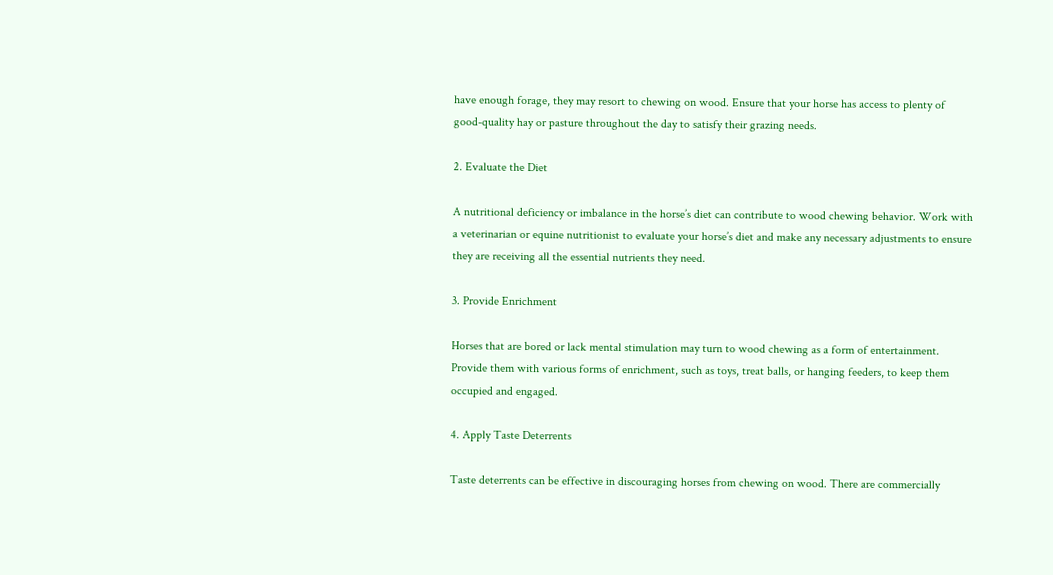have enough forage, they may resort to chewing on wood. Ensure that your horse has access to plenty of good-quality hay or pasture throughout the day to satisfy their grazing needs.

2. Evaluate the Diet

A nutritional deficiency or imbalance in the horse’s diet can contribute to wood chewing behavior. Work with a veterinarian or equine nutritionist to evaluate your horse’s diet and make any necessary adjustments to ensure they are receiving all the essential nutrients they need.

3. Provide Enrichment

Horses that are bored or lack mental stimulation may turn to wood chewing as a form of entertainment. Provide them with various forms of enrichment, such as toys, treat balls, or hanging feeders, to keep them occupied and engaged.

4. Apply Taste Deterrents

Taste deterrents can be effective in discouraging horses from chewing on wood. There are commercially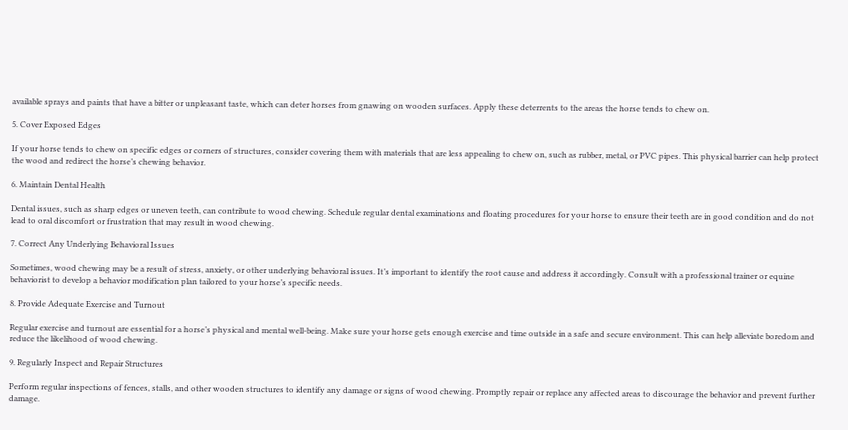available sprays and paints that have a bitter or unpleasant taste, which can deter horses from gnawing on wooden surfaces. Apply these deterrents to the areas the horse tends to chew on.

5. Cover Exposed Edges

If your horse tends to chew on specific edges or corners of structures, consider covering them with materials that are less appealing to chew on, such as rubber, metal, or PVC pipes. This physical barrier can help protect the wood and redirect the horse’s chewing behavior.

6. Maintain Dental Health

Dental issues, such as sharp edges or uneven teeth, can contribute to wood chewing. Schedule regular dental examinations and floating procedures for your horse to ensure their teeth are in good condition and do not lead to oral discomfort or frustration that may result in wood chewing.

7. Correct Any Underlying Behavioral Issues

Sometimes, wood chewing may be a result of stress, anxiety, or other underlying behavioral issues. It’s important to identify the root cause and address it accordingly. Consult with a professional trainer or equine behaviorist to develop a behavior modification plan tailored to your horse’s specific needs.

8. Provide Adequate Exercise and Turnout

Regular exercise and turnout are essential for a horse’s physical and mental well-being. Make sure your horse gets enough exercise and time outside in a safe and secure environment. This can help alleviate boredom and reduce the likelihood of wood chewing.

9. Regularly Inspect and Repair Structures

Perform regular inspections of fences, stalls, and other wooden structures to identify any damage or signs of wood chewing. Promptly repair or replace any affected areas to discourage the behavior and prevent further damage.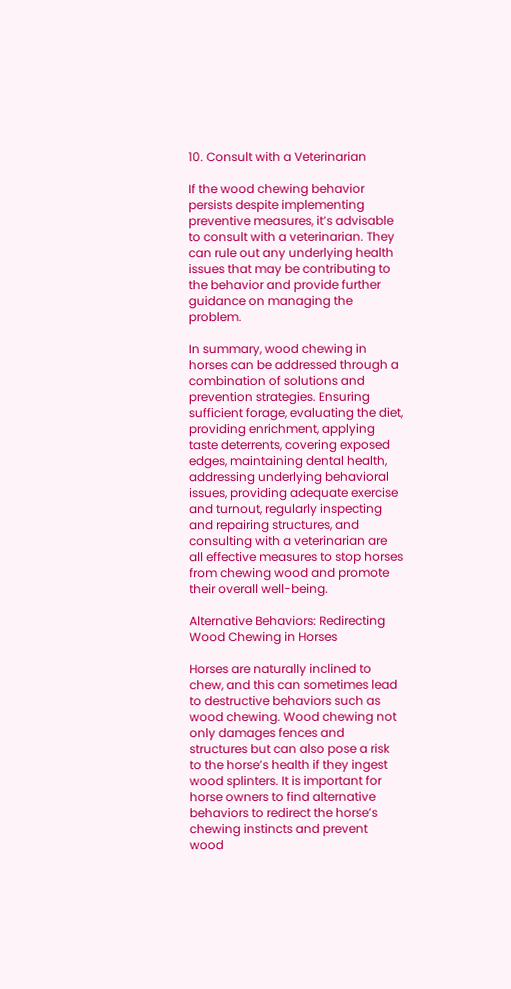10. Consult with a Veterinarian

If the wood chewing behavior persists despite implementing preventive measures, it’s advisable to consult with a veterinarian. They can rule out any underlying health issues that may be contributing to the behavior and provide further guidance on managing the problem.

In summary, wood chewing in horses can be addressed through a combination of solutions and prevention strategies. Ensuring sufficient forage, evaluating the diet, providing enrichment, applying taste deterrents, covering exposed edges, maintaining dental health, addressing underlying behavioral issues, providing adequate exercise and turnout, regularly inspecting and repairing structures, and consulting with a veterinarian are all effective measures to stop horses from chewing wood and promote their overall well-being.

Alternative Behaviors: Redirecting Wood Chewing in Horses

Horses are naturally inclined to chew, and this can sometimes lead to destructive behaviors such as wood chewing. Wood chewing not only damages fences and structures but can also pose a risk to the horse’s health if they ingest wood splinters. It is important for horse owners to find alternative behaviors to redirect the horse’s chewing instincts and prevent wood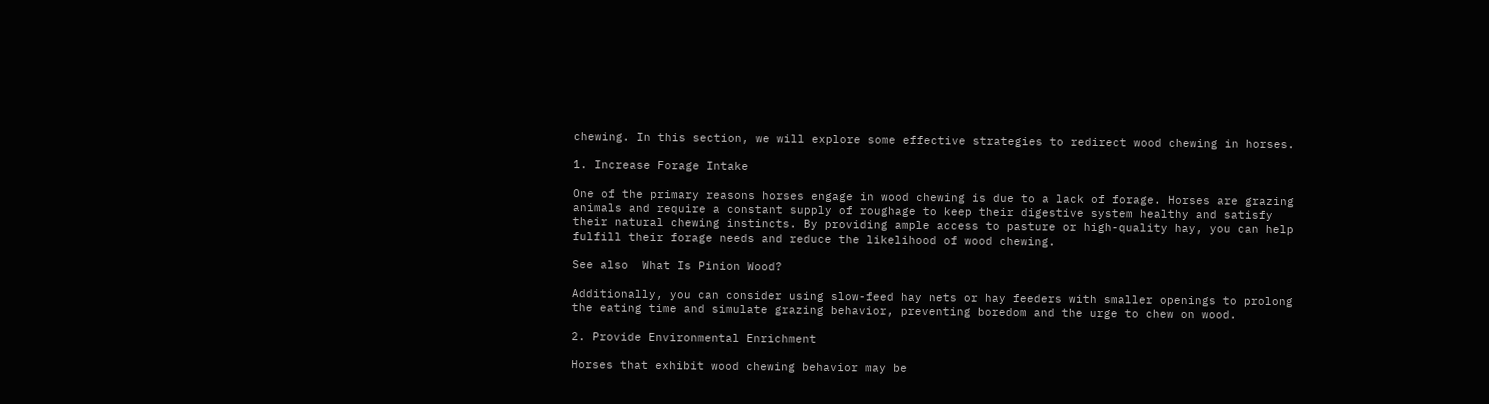chewing. In this section, we will explore some effective strategies to redirect wood chewing in horses.

1. Increase Forage Intake

One of the primary reasons horses engage in wood chewing is due to a lack of forage. Horses are grazing animals and require a constant supply of roughage to keep their digestive system healthy and satisfy their natural chewing instincts. By providing ample access to pasture or high-quality hay, you can help fulfill their forage needs and reduce the likelihood of wood chewing.

See also  What Is Pinion Wood?

Additionally, you can consider using slow-feed hay nets or hay feeders with smaller openings to prolong the eating time and simulate grazing behavior, preventing boredom and the urge to chew on wood.

2. Provide Environmental Enrichment

Horses that exhibit wood chewing behavior may be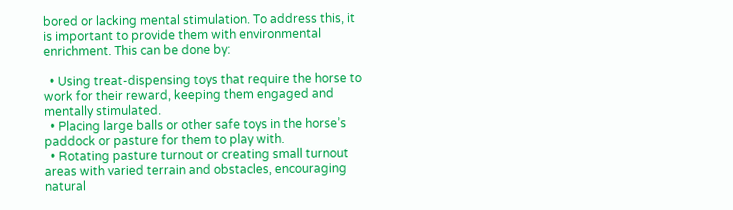bored or lacking mental stimulation. To address this, it is important to provide them with environmental enrichment. This can be done by:

  • Using treat-dispensing toys that require the horse to work for their reward, keeping them engaged and mentally stimulated.
  • Placing large balls or other safe toys in the horse’s paddock or pasture for them to play with.
  • Rotating pasture turnout or creating small turnout areas with varied terrain and obstacles, encouraging natural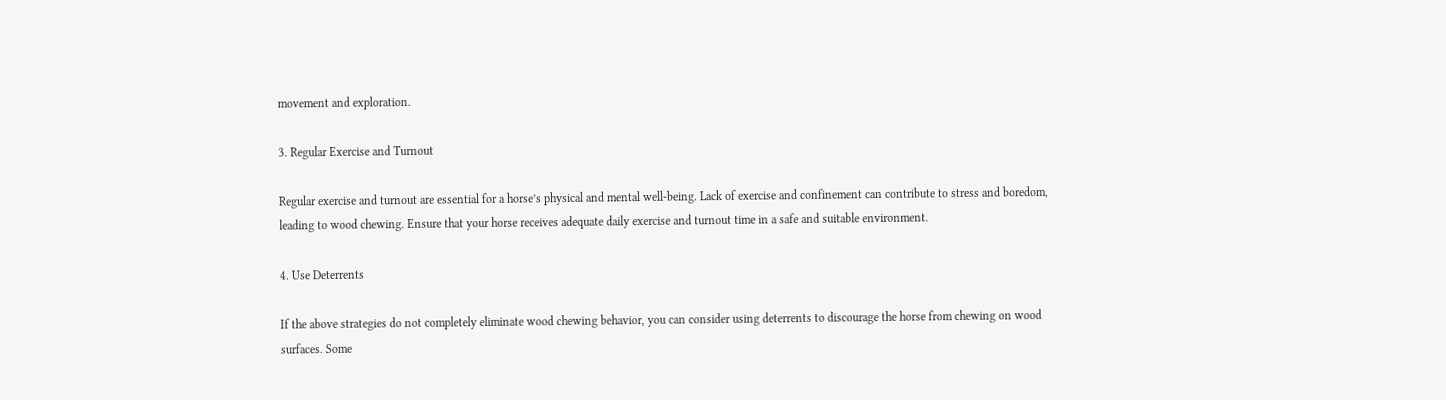movement and exploration.

3. Regular Exercise and Turnout

Regular exercise and turnout are essential for a horse’s physical and mental well-being. Lack of exercise and confinement can contribute to stress and boredom, leading to wood chewing. Ensure that your horse receives adequate daily exercise and turnout time in a safe and suitable environment.

4. Use Deterrents

If the above strategies do not completely eliminate wood chewing behavior, you can consider using deterrents to discourage the horse from chewing on wood surfaces. Some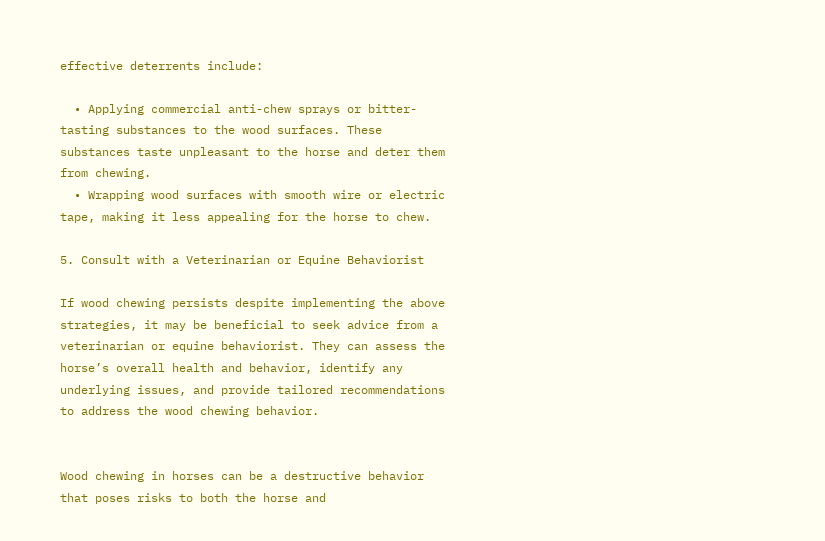effective deterrents include:

  • Applying commercial anti-chew sprays or bitter-tasting substances to the wood surfaces. These substances taste unpleasant to the horse and deter them from chewing.
  • Wrapping wood surfaces with smooth wire or electric tape, making it less appealing for the horse to chew.

5. Consult with a Veterinarian or Equine Behaviorist

If wood chewing persists despite implementing the above strategies, it may be beneficial to seek advice from a veterinarian or equine behaviorist. They can assess the horse’s overall health and behavior, identify any underlying issues, and provide tailored recommendations to address the wood chewing behavior.


Wood chewing in horses can be a destructive behavior that poses risks to both the horse and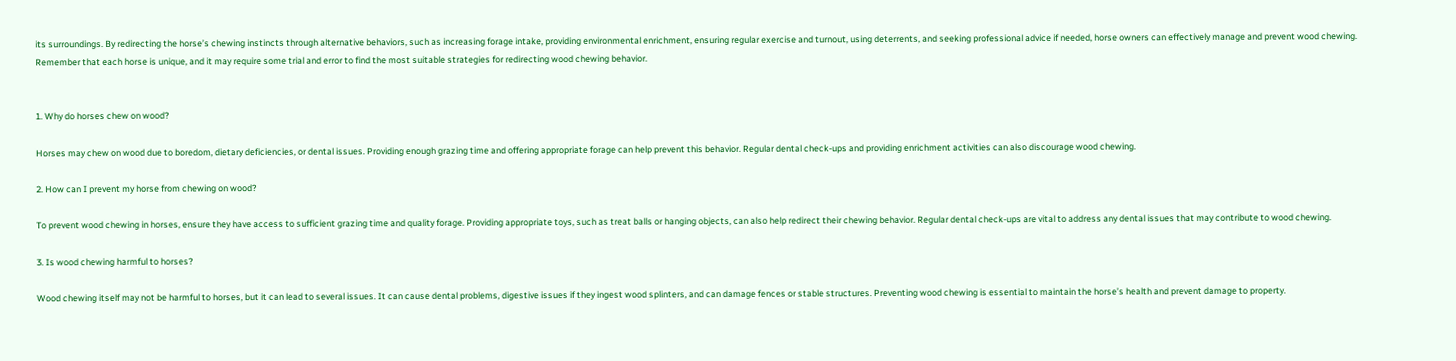its surroundings. By redirecting the horse’s chewing instincts through alternative behaviors, such as increasing forage intake, providing environmental enrichment, ensuring regular exercise and turnout, using deterrents, and seeking professional advice if needed, horse owners can effectively manage and prevent wood chewing. Remember that each horse is unique, and it may require some trial and error to find the most suitable strategies for redirecting wood chewing behavior.


1. Why do horses chew on wood?

Horses may chew on wood due to boredom, dietary deficiencies, or dental issues. Providing enough grazing time and offering appropriate forage can help prevent this behavior. Regular dental check-ups and providing enrichment activities can also discourage wood chewing.

2. How can I prevent my horse from chewing on wood?

To prevent wood chewing in horses, ensure they have access to sufficient grazing time and quality forage. Providing appropriate toys, such as treat balls or hanging objects, can also help redirect their chewing behavior. Regular dental check-ups are vital to address any dental issues that may contribute to wood chewing.

3. Is wood chewing harmful to horses?

Wood chewing itself may not be harmful to horses, but it can lead to several issues. It can cause dental problems, digestive issues if they ingest wood splinters, and can damage fences or stable structures. Preventing wood chewing is essential to maintain the horse’s health and prevent damage to property.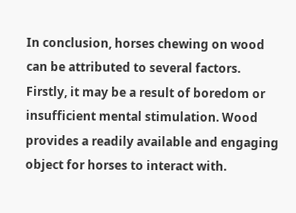In conclusion, horses chewing on wood can be attributed to several factors. Firstly, it may be a result of boredom or insufficient mental stimulation. Wood provides a readily available and engaging object for horses to interact with.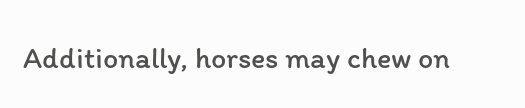Additionally, horses may chew on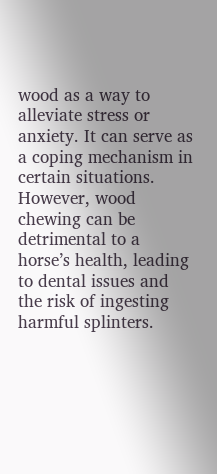wood as a way to alleviate stress or anxiety. It can serve as a coping mechanism in certain situations. However, wood chewing can be detrimental to a horse’s health, leading to dental issues and the risk of ingesting harmful splinters.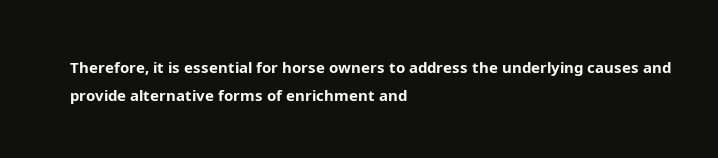Therefore, it is essential for horse owners to address the underlying causes and provide alternative forms of enrichment and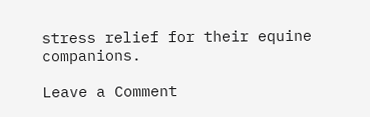stress relief for their equine companions.

Leave a Comment